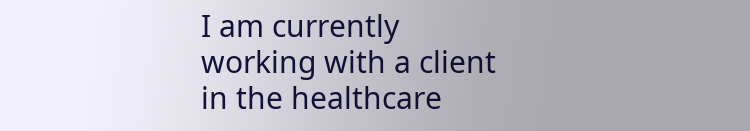I am currently working with a client in the healthcare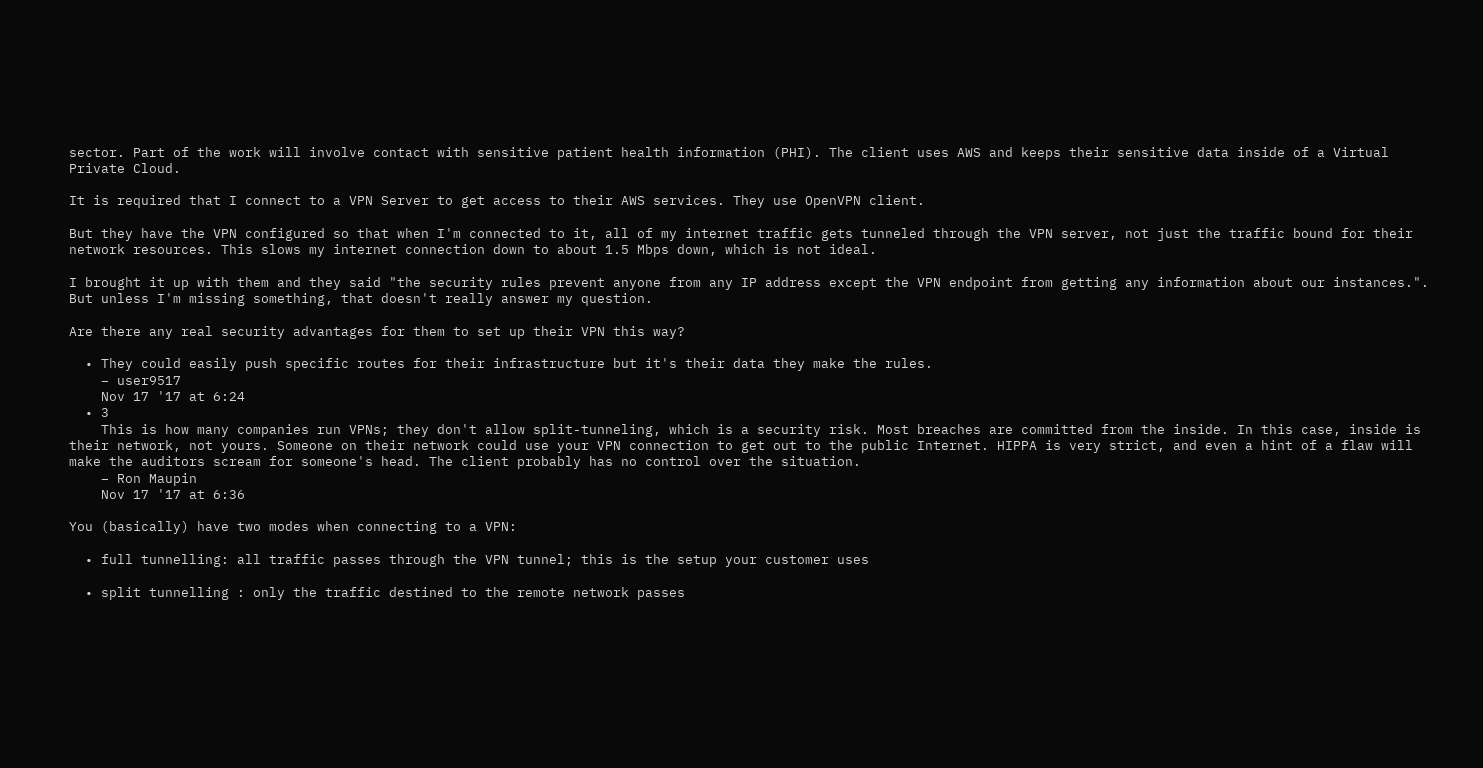sector. Part of the work will involve contact with sensitive patient health information (PHI). The client uses AWS and keeps their sensitive data inside of a Virtual Private Cloud.

It is required that I connect to a VPN Server to get access to their AWS services. They use OpenVPN client.

But they have the VPN configured so that when I'm connected to it, all of my internet traffic gets tunneled through the VPN server, not just the traffic bound for their network resources. This slows my internet connection down to about 1.5 Mbps down, which is not ideal.

I brought it up with them and they said "the security rules prevent anyone from any IP address except the VPN endpoint from getting any information about our instances.". But unless I'm missing something, that doesn't really answer my question.

Are there any real security advantages for them to set up their VPN this way?

  • They could easily push specific routes for their infrastructure but it's their data they make the rules.
    – user9517
    Nov 17 '17 at 6:24
  • 3
    This is how many companies run VPNs; they don't allow split-tunneling, which is a security risk. Most breaches are committed from the inside. In this case, inside is their network, not yours. Someone on their network could use your VPN connection to get out to the public Internet. HIPPA is very strict, and even a hint of a flaw will make the auditors scream for someone's head. The client probably has no control over the situation.
    – Ron Maupin
    Nov 17 '17 at 6:36

You (basically) have two modes when connecting to a VPN:

  • full tunnelling: all traffic passes through the VPN tunnel; this is the setup your customer uses

  • split tunnelling : only the traffic destined to the remote network passes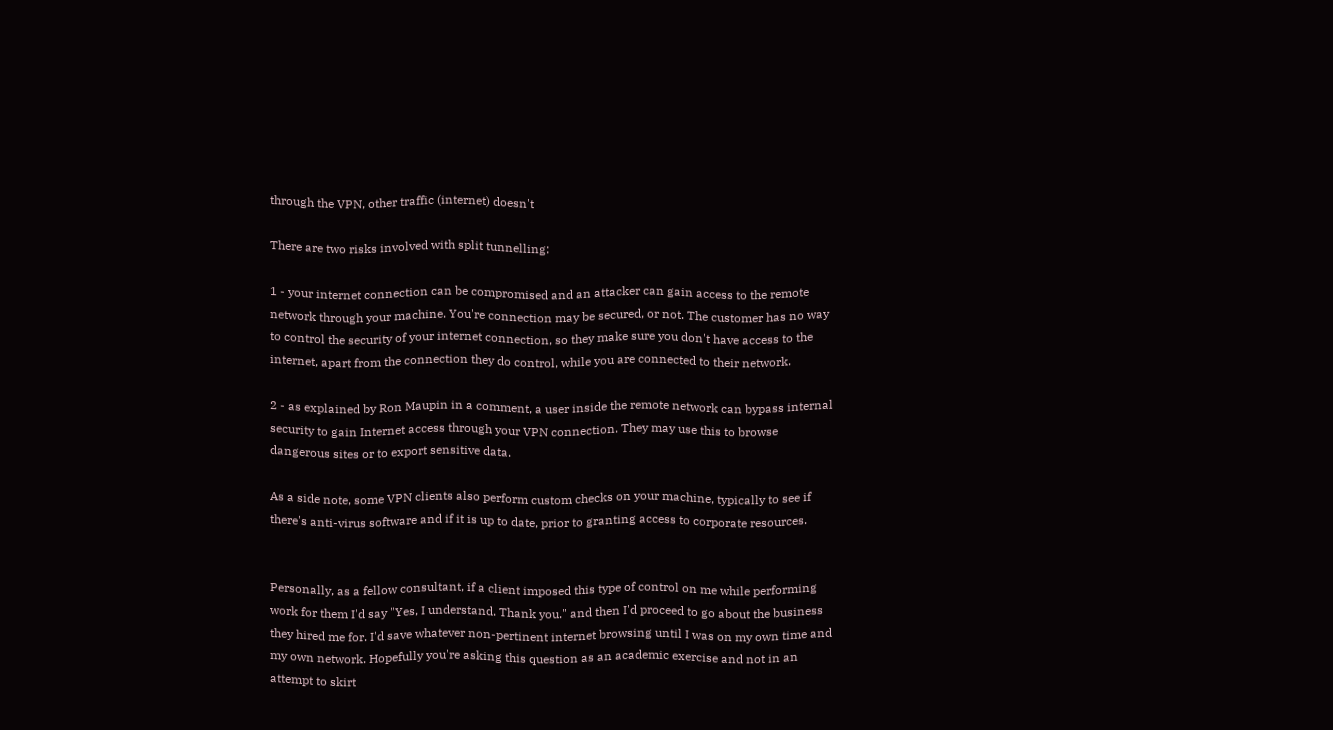through the VPN, other traffic (internet) doesn't

There are two risks involved with split tunnelling:

1 - your internet connection can be compromised and an attacker can gain access to the remote network through your machine. You're connection may be secured, or not. The customer has no way to control the security of your internet connection, so they make sure you don't have access to the internet, apart from the connection they do control, while you are connected to their network.

2 - as explained by Ron Maupin in a comment, a user inside the remote network can bypass internal security to gain Internet access through your VPN connection. They may use this to browse dangerous sites or to export sensitive data.

As a side note, some VPN clients also perform custom checks on your machine, typically to see if there's anti-virus software and if it is up to date, prior to granting access to corporate resources.


Personally, as a fellow consultant, if a client imposed this type of control on me while performing work for them I'd say "Yes, I understand. Thank you." and then I'd proceed to go about the business they hired me for. I'd save whatever non-pertinent internet browsing until I was on my own time and my own network. Hopefully you're asking this question as an academic exercise and not in an attempt to skirt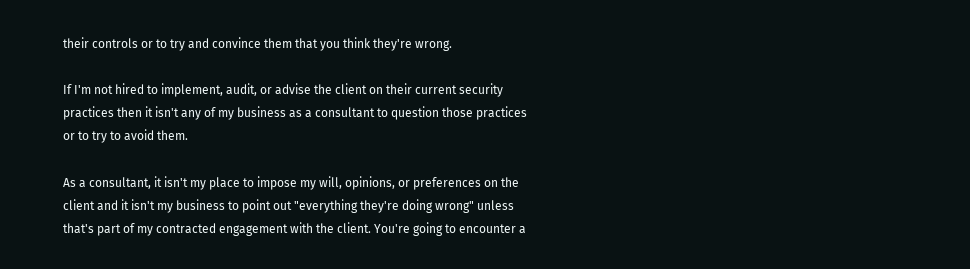their controls or to try and convince them that you think they're wrong.

If I'm not hired to implement, audit, or advise the client on their current security practices then it isn't any of my business as a consultant to question those practices or to try to avoid them.

As a consultant, it isn't my place to impose my will, opinions, or preferences on the client and it isn't my business to point out "everything they're doing wrong" unless that's part of my contracted engagement with the client. You're going to encounter a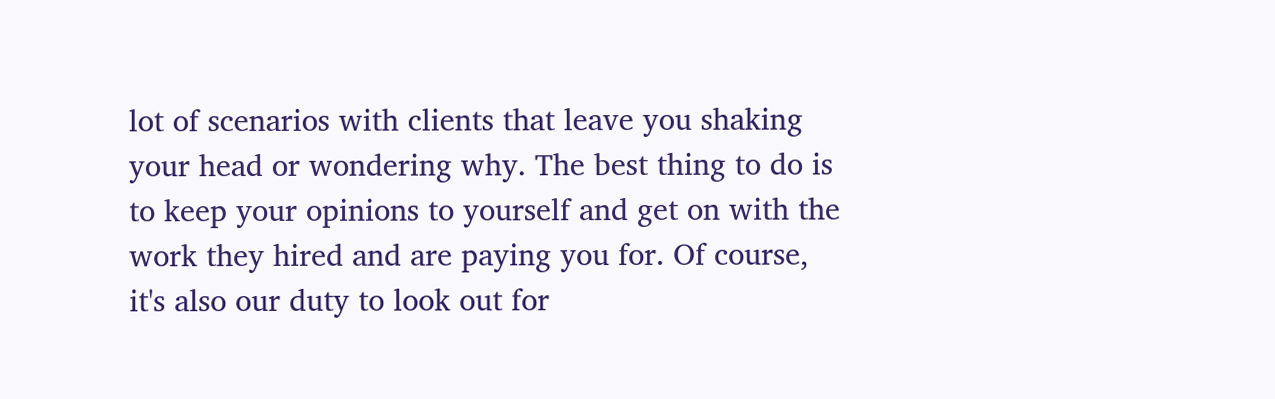lot of scenarios with clients that leave you shaking your head or wondering why. The best thing to do is to keep your opinions to yourself and get on with the work they hired and are paying you for. Of course, it's also our duty to look out for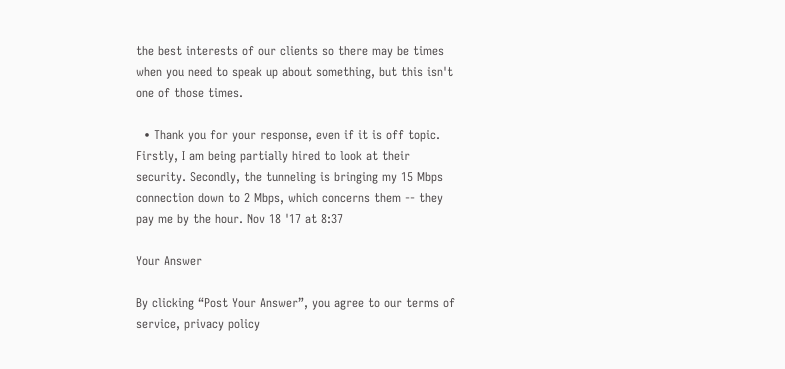the best interests of our clients so there may be times when you need to speak up about something, but this isn't one of those times.

  • Thank you for your response, even if it is off topic. Firstly, I am being partially hired to look at their security. Secondly, the tunneling is bringing my 15 Mbps connection down to 2 Mbps, which concerns them -- they pay me by the hour. Nov 18 '17 at 8:37

Your Answer

By clicking “Post Your Answer”, you agree to our terms of service, privacy policy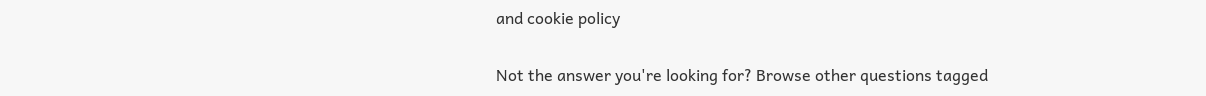and cookie policy

Not the answer you're looking for? Browse other questions tagged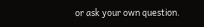or ask your own question.